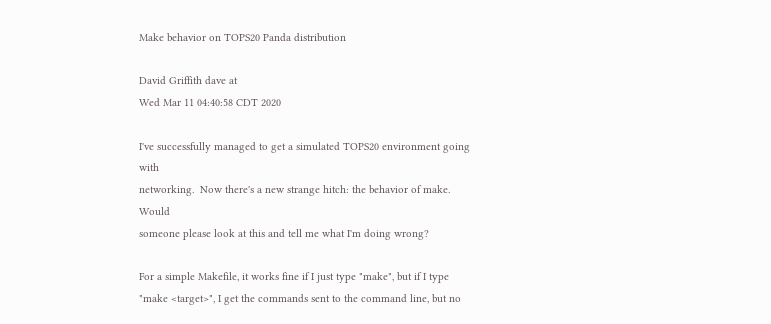Make behavior on TOPS20 Panda distribution

David Griffith dave at
Wed Mar 11 04:40:58 CDT 2020

I've successfully managed to get a simulated TOPS20 environment going with
networking.  Now there's a new strange hitch: the behavior of make.  Would
someone please look at this and tell me what I'm doing wrong?

For a simple Makefile, it works fine if I just type "make", but if I type
"make <target>", I get the commands sent to the command line, but no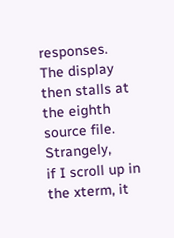responses.  The display then stalls at the eighth source file.  Strangely,
if I scroll up in the xterm, it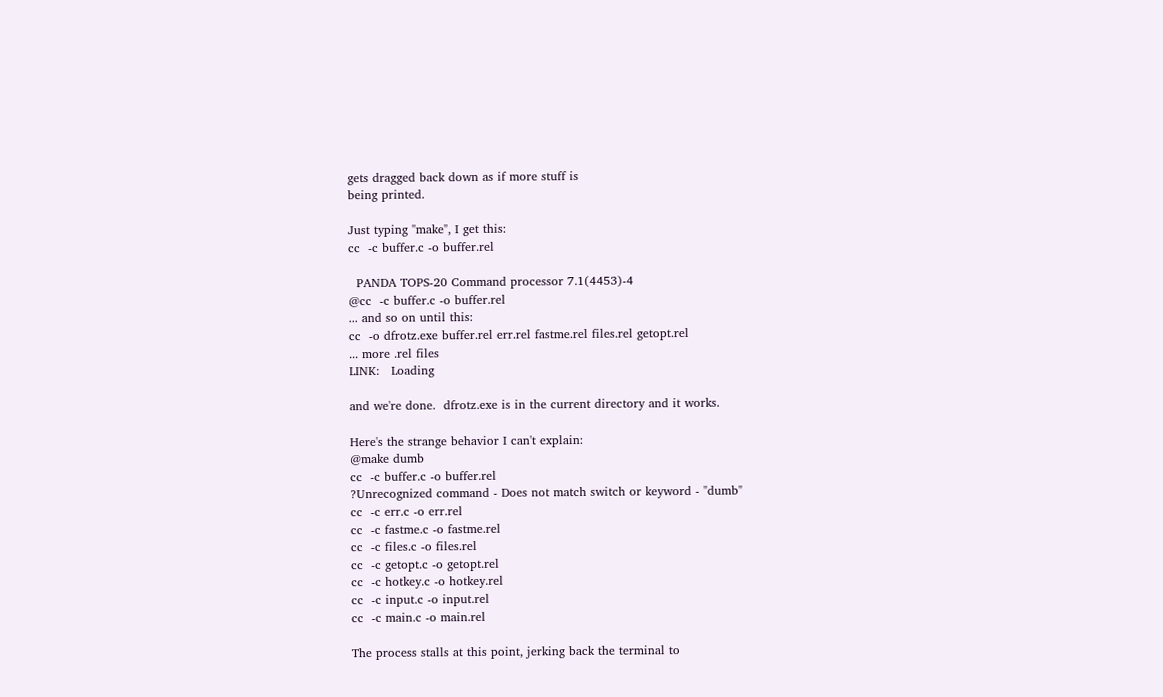gets dragged back down as if more stuff is
being printed.

Just typing "make", I get this:
cc  -c buffer.c -o buffer.rel

  PANDA TOPS-20 Command processor 7.1(4453)-4
@cc  -c buffer.c -o buffer.rel
... and so on until this:
cc  -o dfrotz.exe buffer.rel err.rel fastme.rel files.rel getopt.rel
... more .rel files
LINK:   Loading

and we're done.  dfrotz.exe is in the current directory and it works.

Here's the strange behavior I can't explain:
@make dumb
cc  -c buffer.c -o buffer.rel
?Unrecognized command - Does not match switch or keyword - "dumb"
cc  -c err.c -o err.rel
cc  -c fastme.c -o fastme.rel
cc  -c files.c -o files.rel
cc  -c getopt.c -o getopt.rel
cc  -c hotkey.c -o hotkey.rel
cc  -c input.c -o input.rel
cc  -c main.c -o main.rel

The process stalls at this point, jerking back the terminal to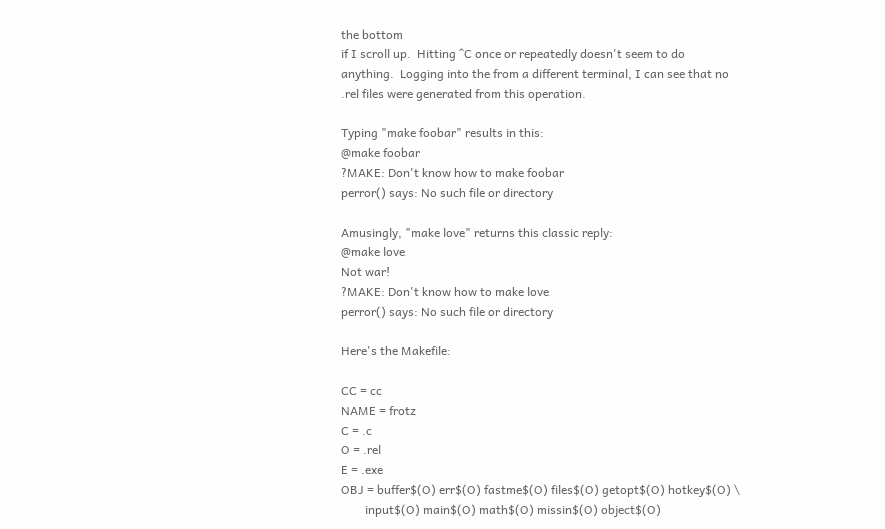the bottom
if I scroll up.  Hitting ^C once or repeatedly doesn't seem to do
anything.  Logging into the from a different terminal, I can see that no
.rel files were generated from this operation.

Typing "make foobar" results in this:
@make foobar
?MAKE: Don't know how to make foobar
perror() says: No such file or directory

Amusingly, "make love" returns this classic reply:
@make love
Not war!
?MAKE: Don't know how to make love
perror() says: No such file or directory

Here's the Makefile:

CC = cc
NAME = frotz
C = .c
O = .rel
E = .exe
OBJ = buffer$(O) err$(O) fastme$(O) files$(O) getopt$(O) hotkey$(O) \
        input$(O) main$(O) math$(O) missin$(O) object$(O)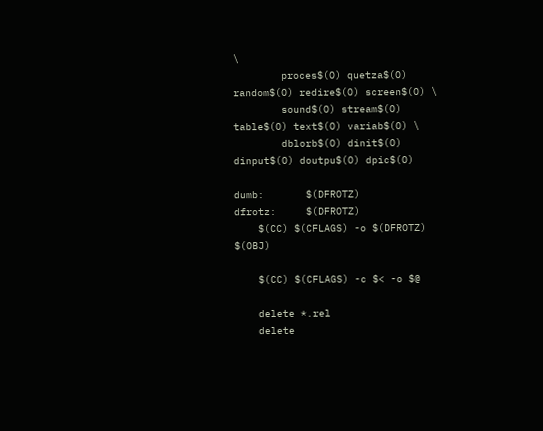\
        proces$(O) quetza$(O) random$(O) redire$(O) screen$(O) \
        sound$(O) stream$(O) table$(O) text$(O) variab$(O) \
        dblorb$(O) dinit$(O) dinput$(O) doutpu$(O) dpic$(O)

dumb:       $(DFROTZ)
dfrotz:     $(DFROTZ)
    $(CC) $(CFLAGS) -o $(DFROTZ) $(OBJ)

    $(CC) $(CFLAGS) -c $< -o $@

    delete *.rel
    delete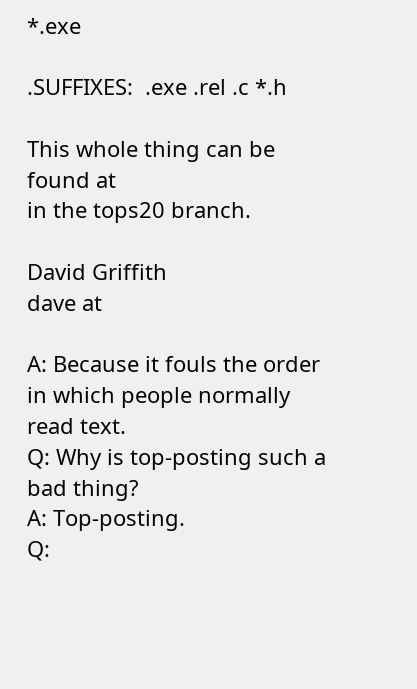*.exe

.SUFFIXES:  .exe .rel .c *.h

This whole thing can be found at
in the tops20 branch.

David Griffith
dave at

A: Because it fouls the order in which people normally read text.
Q: Why is top-posting such a bad thing?
A: Top-posting.
Q: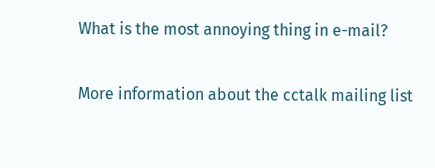What is the most annoying thing in e-mail?

More information about the cctalk mailing list